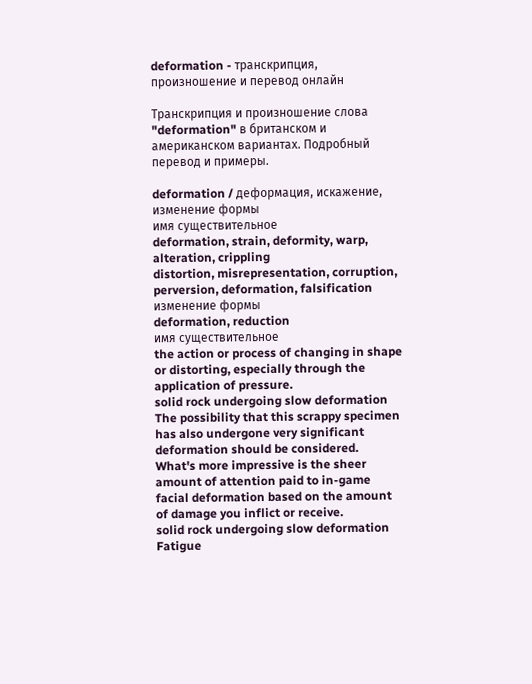deformation - транскрипция, произношение и перевод онлайн

Транскрипция и произношение слова "deformation" в британском и американском вариантах. Подробный перевод и примеры.

deformation / деформация, искажение, изменение формы
имя существительное
deformation, strain, deformity, warp, alteration, crippling
distortion, misrepresentation, corruption, perversion, deformation, falsification
изменение формы
deformation, reduction
имя существительное
the action or process of changing in shape or distorting, especially through the application of pressure.
solid rock undergoing slow deformation
The possibility that this scrappy specimen has also undergone very significant deformation should be considered.
What's more impressive is the sheer amount of attention paid to in-game facial deformation based on the amount of damage you inflict or receive.
solid rock undergoing slow deformation
Fatigue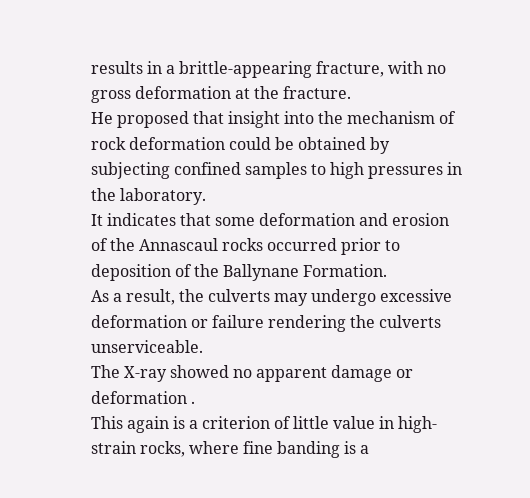results in a brittle-appearing fracture, with no gross deformation at the fracture.
He proposed that insight into the mechanism of rock deformation could be obtained by subjecting confined samples to high pressures in the laboratory.
It indicates that some deformation and erosion of the Annascaul rocks occurred prior to deposition of the Ballynane Formation.
As a result, the culverts may undergo excessive deformation or failure rendering the culverts unserviceable.
The X-ray showed no apparent damage or deformation .
This again is a criterion of little value in high-strain rocks, where fine banding is a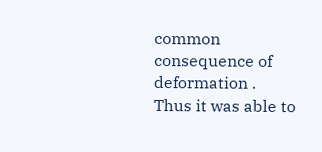common consequence of deformation .
Thus it was able to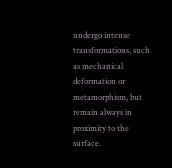undergo intense transformations, such as mechanical deformation or metamorphism, but remain always in proximity to the surface.